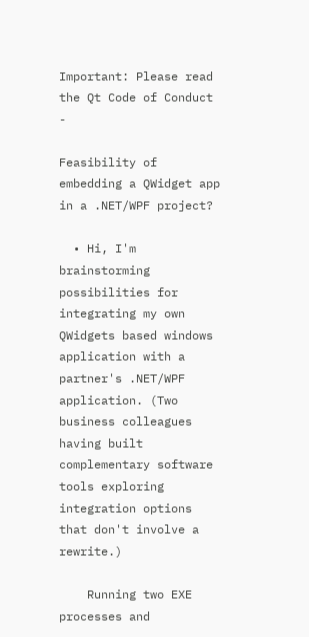Important: Please read the Qt Code of Conduct -

Feasibility of embedding a QWidget app in a .NET/WPF project?

  • Hi, I'm brainstorming possibilities for integrating my own QWidgets based windows application with a partner's .NET/WPF application. (Two business colleagues having built complementary software tools exploring integration options that don't involve a rewrite.)

    Running two EXE processes and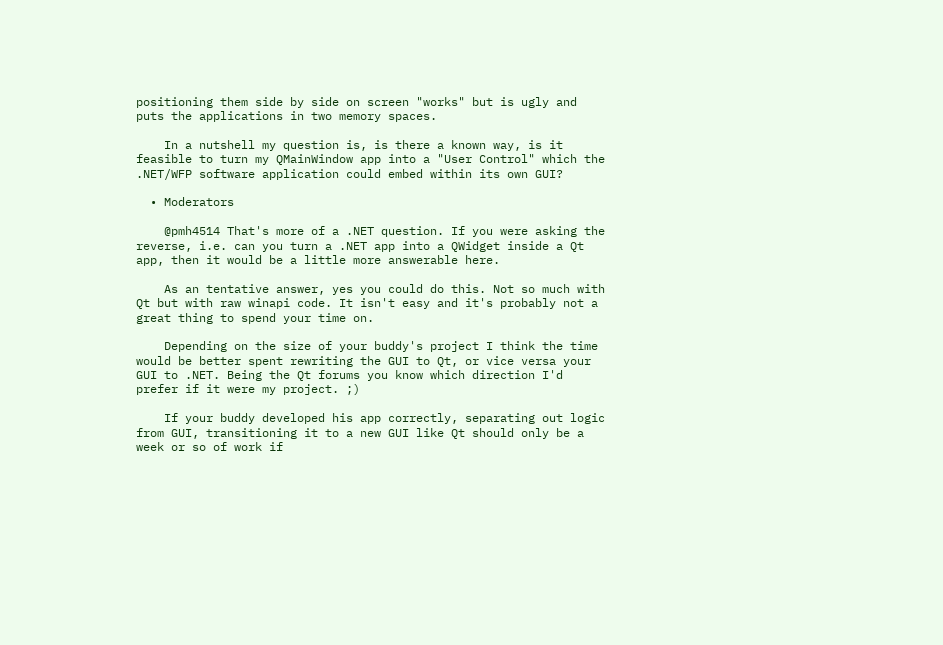positioning them side by side on screen "works" but is ugly and puts the applications in two memory spaces.

    In a nutshell my question is, is there a known way, is it feasible to turn my QMainWindow app into a "User Control" which the .NET/WFP software application could embed within its own GUI?

  • Moderators

    @pmh4514 That's more of a .NET question. If you were asking the reverse, i.e. can you turn a .NET app into a QWidget inside a Qt app, then it would be a little more answerable here.

    As an tentative answer, yes you could do this. Not so much with Qt but with raw winapi code. It isn't easy and it's probably not a great thing to spend your time on.

    Depending on the size of your buddy's project I think the time would be better spent rewriting the GUI to Qt, or vice versa your GUI to .NET. Being the Qt forums you know which direction I'd prefer if it were my project. ;)

    If your buddy developed his app correctly, separating out logic from GUI, transitioning it to a new GUI like Qt should only be a week or so of work if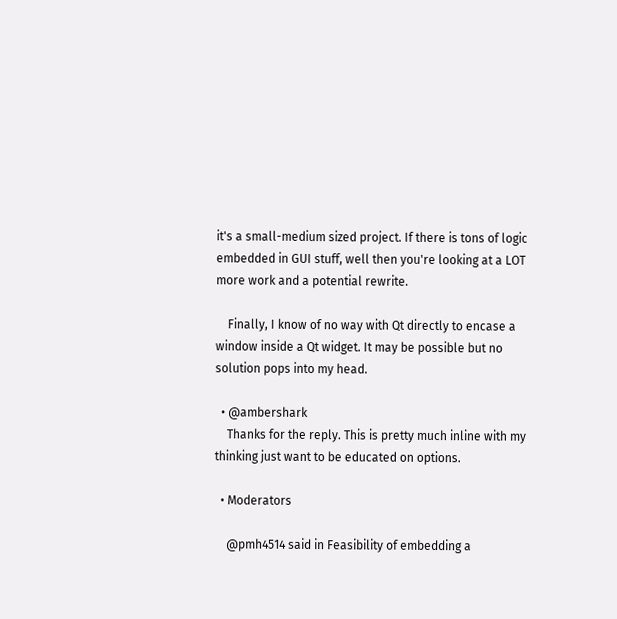it's a small-medium sized project. If there is tons of logic embedded in GUI stuff, well then you're looking at a LOT more work and a potential rewrite.

    Finally, I know of no way with Qt directly to encase a window inside a Qt widget. It may be possible but no solution pops into my head.

  • @ambershark
    Thanks for the reply. This is pretty much inline with my thinking just want to be educated on options.

  • Moderators

    @pmh4514 said in Feasibility of embedding a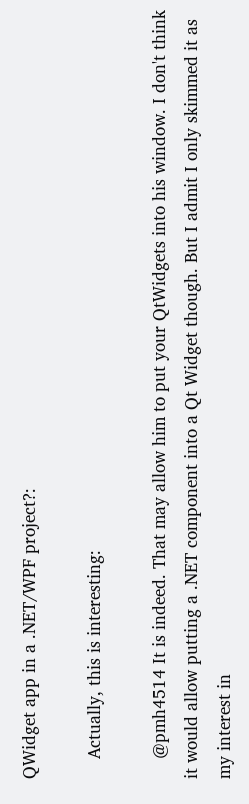QWidget app in a .NET/WPF project?:

    Actually, this is interesting:

    @pmh4514 It is indeed. That may allow him to put your QtWidgets into his window. I don't think it would allow putting a .NET component into a Qt Widget though. But I admit I only skimmed it as my interest in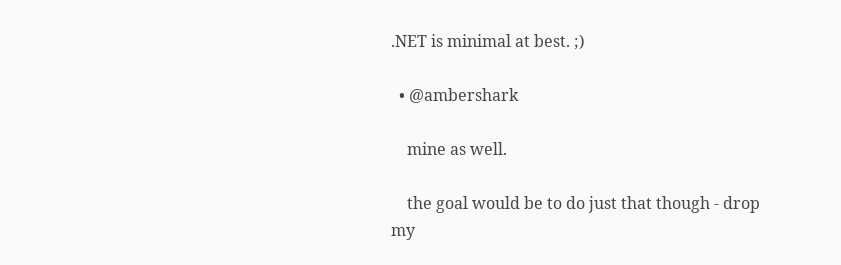.NET is minimal at best. ;)

  • @ambershark

    mine as well.

    the goal would be to do just that though - drop my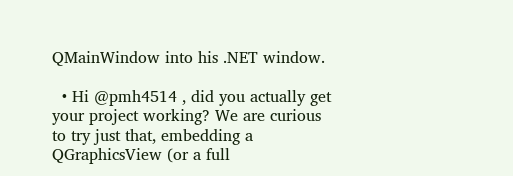QMainWindow into his .NET window.

  • Hi @pmh4514 , did you actually get your project working? We are curious to try just that, embedding a QGraphicsView (or a full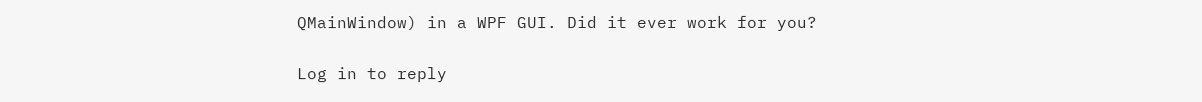QMainWindow) in a WPF GUI. Did it ever work for you?

Log in to reply